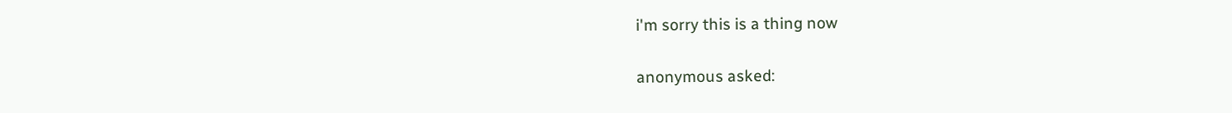i'm sorry this is a thing now

anonymous asked: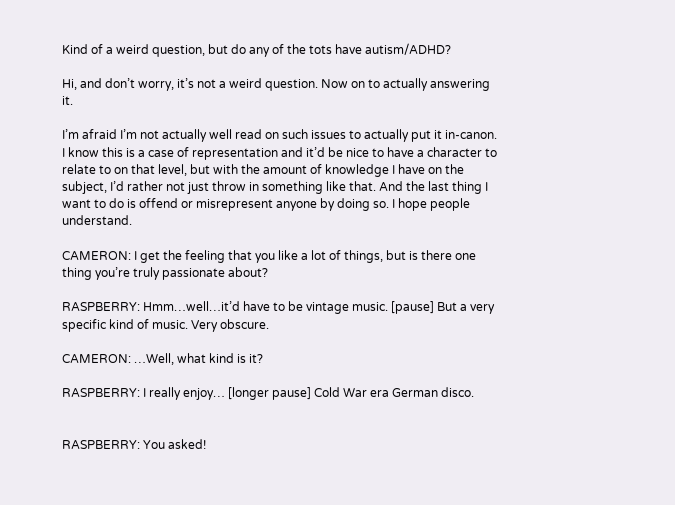Kind of a weird question, but do any of the tots have autism/ADHD?

Hi, and don’t worry, it’s not a weird question. Now on to actually answering it.

I’m afraid I’m not actually well read on such issues to actually put it in-canon. I know this is a case of representation and it’d be nice to have a character to relate to on that level, but with the amount of knowledge I have on the subject, I’d rather not just throw in something like that. And the last thing I want to do is offend or misrepresent anyone by doing so. I hope people understand.

CAMERON: I get the feeling that you like a lot of things, but is there one thing you’re truly passionate about?

RASPBERRY: Hmm…well…it’d have to be vintage music. [pause] But a very specific kind of music. Very obscure.

CAMERON: …Well, what kind is it?

RASPBERRY: I really enjoy… [longer pause] Cold War era German disco.


RASPBERRY: You asked!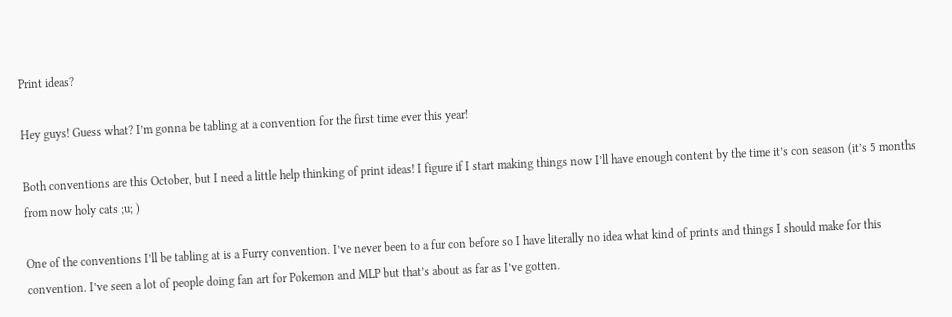Print ideas?

Hey guys! Guess what? I’m gonna be tabling at a convention for the first time ever this year!

Both conventions are this October, but I need a little help thinking of print ideas! I figure if I start making things now I’ll have enough content by the time it’s con season (it’s 5 months from now holy cats ;u; )

One of the conventions I’ll be tabling at is a Furry convention. I’ve never been to a fur con before so I have literally no idea what kind of prints and things I should make for this convention. I’ve seen a lot of people doing fan art for Pokemon and MLP but that’s about as far as I’ve gotten.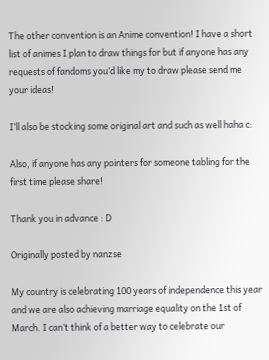The other convention is an Anime convention! I have a short list of animes I plan to draw things for but if anyone has any requests of fandoms you’d like my to draw please send me your ideas!

I’ll also be stocking some original art and such as well haha c:

Also, if anyone has any pointers for someone tabling for the first time please share!

Thank you in advance : D

Originally posted by nanzse

My country is celebrating 100 years of independence this year and we are also achieving marriage equality on the 1st of March. I can’t think of a better way to celebrate our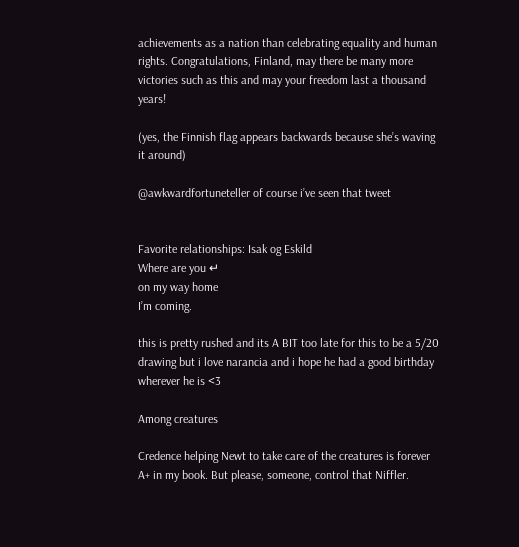achievements as a nation than celebrating equality and human rights. Congratulations, Finland, may there be many more victories such as this and may your freedom last a thousand years!

(yes, the Finnish flag appears backwards because she’s waving it around)

@awkwardfortuneteller of course i’ve seen that tweet


Favorite relationships: Isak og Eskild
Where are you ↵
on my way home
I’m coming.

this is pretty rushed and its A BIT too late for this to be a 5/20 drawing but i love narancia and i hope he had a good birthday wherever he is <3

Among creatures

Credence helping Newt to take care of the creatures is forever A+ in my book. But please, someone, control that Niffler.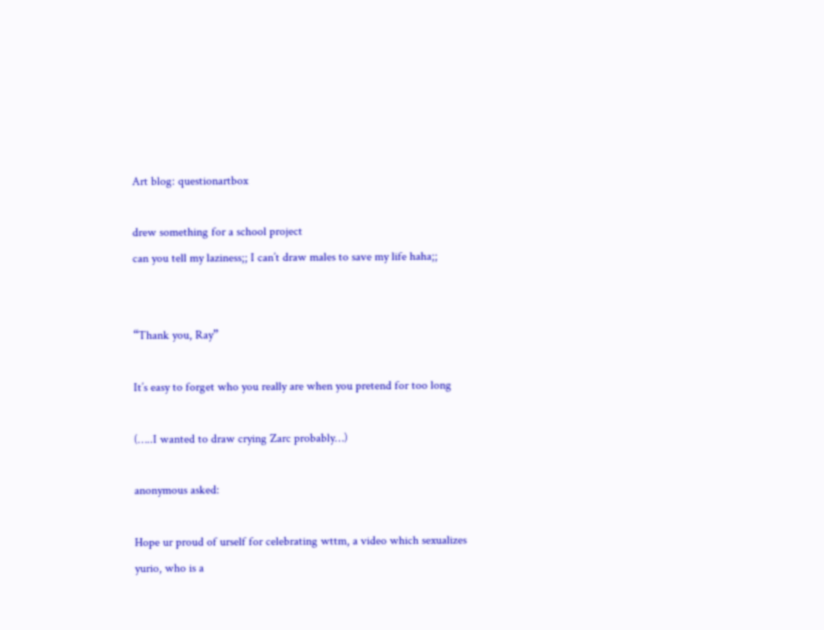Art blog: questionartbox

drew something for a school project
can you tell my laziness;; I can’t draw males to save my life haha;;


“Thank you, Ray”

It’s easy to forget who you really are when you pretend for too long

(…..I wanted to draw crying Zarc probably…)

anonymous asked:

Hope ur proud of urself for celebrating wttm, a video which sexualizes yurio, who is a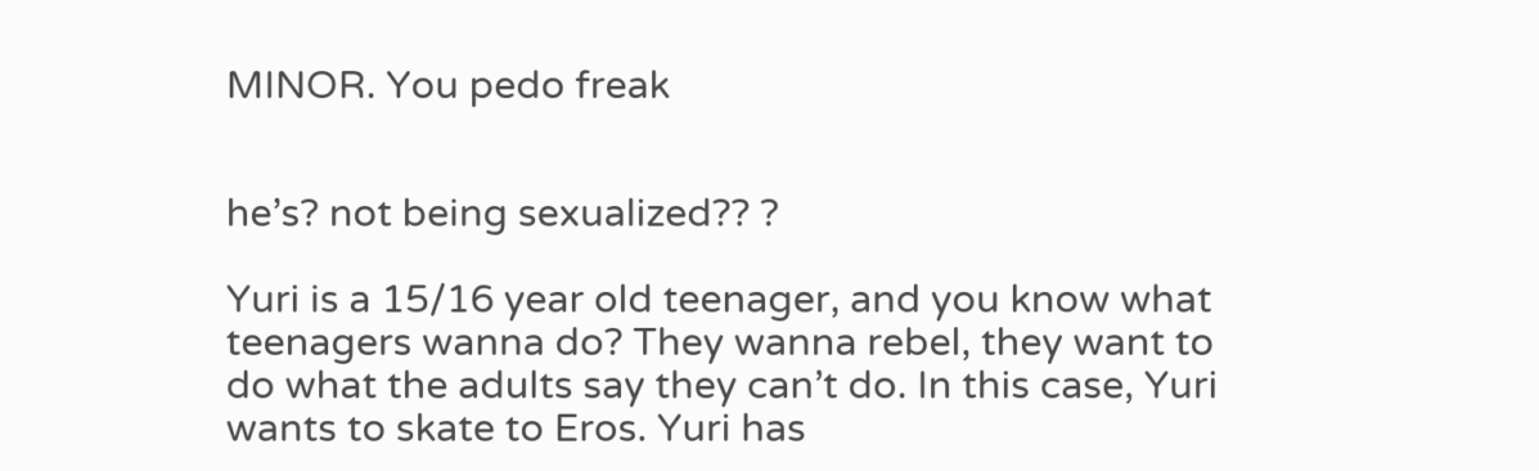MINOR. You pedo freak


he’s? not being sexualized?? ?

Yuri is a 15/16 year old teenager, and you know what teenagers wanna do? They wanna rebel, they want to do what the adults say they can’t do. In this case, Yuri wants to skate to Eros. Yuri has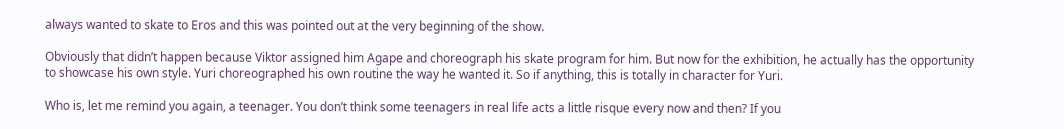always wanted to skate to Eros and this was pointed out at the very beginning of the show.

Obviously that didn’t happen because Viktor assigned him Agape and choreograph his skate program for him. But now for the exhibition, he actually has the opportunity to showcase his own style. Yuri choreographed his own routine the way he wanted it. So if anything, this is totally in character for Yuri.

Who is, let me remind you again, a teenager. You don’t think some teenagers in real life acts a little risque every now and then? If you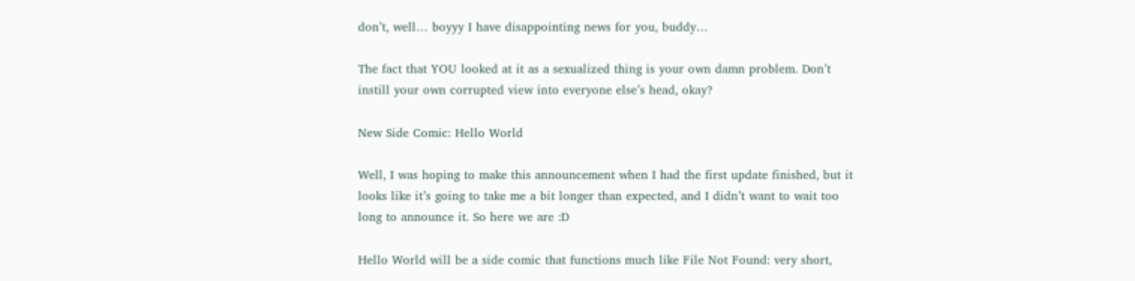don’t, well… boyyy I have disappointing news for you, buddy…

The fact that YOU looked at it as a sexualized thing is your own damn problem. Don’t instill your own corrupted view into everyone else’s head, okay?

New Side Comic: Hello World

Well, I was hoping to make this announcement when I had the first update finished, but it looks like it’s going to take me a bit longer than expected, and I didn’t want to wait too long to announce it. So here we are :D

Hello World will be a side comic that functions much like File Not Found: very short,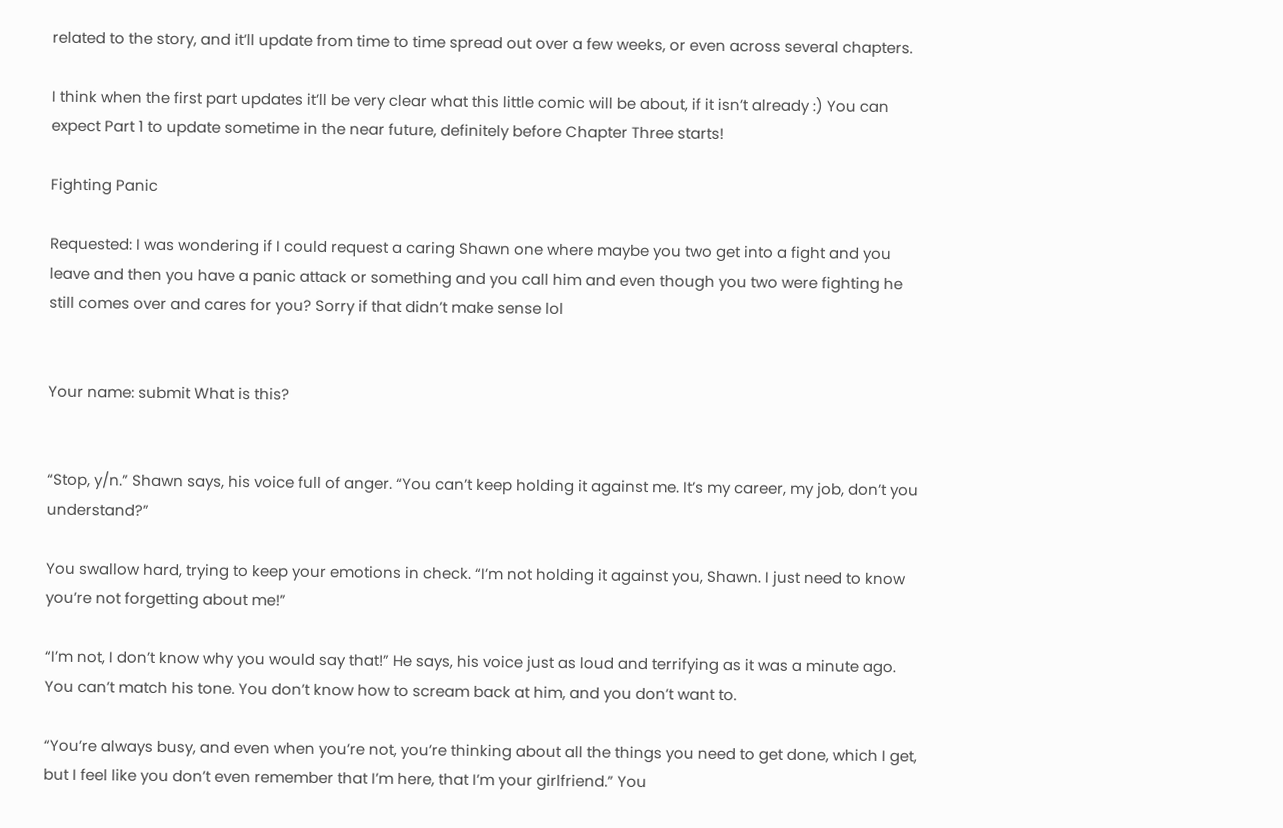related to the story, and it’ll update from time to time spread out over a few weeks, or even across several chapters.

I think when the first part updates it’ll be very clear what this little comic will be about, if it isn’t already :) You can expect Part 1 to update sometime in the near future, definitely before Chapter Three starts!

Fighting Panic

Requested: I was wondering if I could request a caring Shawn one where maybe you two get into a fight and you leave and then you have a panic attack or something and you call him and even though you two were fighting he still comes over and cares for you? Sorry if that didn’t make sense lol


Your name: submit What is this?


“Stop, y/n.” Shawn says, his voice full of anger. “You can’t keep holding it against me. It’s my career, my job, don’t you understand?”

You swallow hard, trying to keep your emotions in check. “I’m not holding it against you, Shawn. I just need to know you’re not forgetting about me!”

“I’m not, I don’t know why you would say that!” He says, his voice just as loud and terrifying as it was a minute ago. You can’t match his tone. You don’t know how to scream back at him, and you don’t want to.

“You’re always busy, and even when you’re not, you’re thinking about all the things you need to get done, which I get, but I feel like you don’t even remember that I’m here, that I’m your girlfriend.” You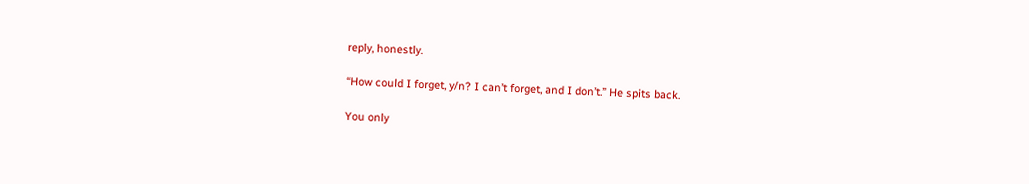reply, honestly.

“How could I forget, y/n? I can’t forget, and I don’t.” He spits back.

You only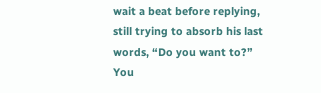wait a beat before replying, still trying to absorb his last words, “Do you want to?” You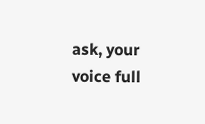ask, your voice full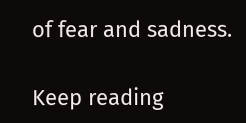of fear and sadness.

Keep reading